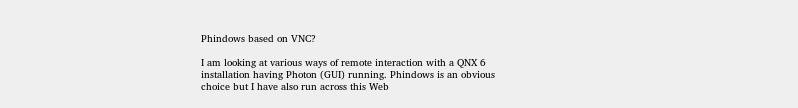Phindows based on VNC?

I am looking at various ways of remote interaction with a QNX 6 installation having Photon (GUI) running. Phindows is an obvious choice but I have also run across this Web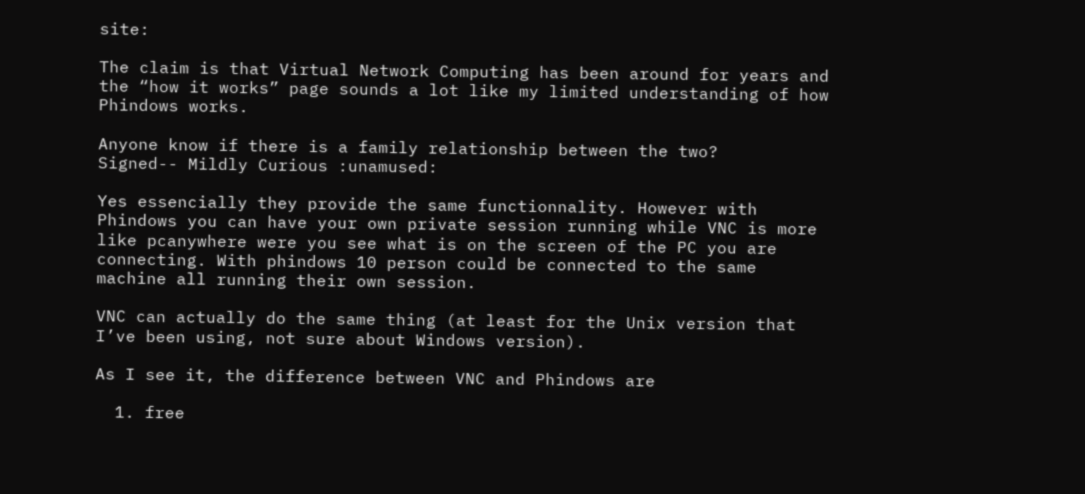site:

The claim is that Virtual Network Computing has been around for years and the “how it works” page sounds a lot like my limited understanding of how Phindows works.

Anyone know if there is a family relationship between the two?
Signed-- Mildly Curious :unamused:

Yes essencially they provide the same functionnality. However with Phindows you can have your own private session running while VNC is more like pcanywhere were you see what is on the screen of the PC you are connecting. With phindows 10 person could be connected to the same machine all running their own session.

VNC can actually do the same thing (at least for the Unix version that I’ve been using, not sure about Windows version).

As I see it, the difference between VNC and Phindows are

  1. free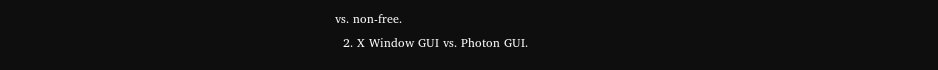vs. non-free.
  2. X Window GUI vs. Photon GUI.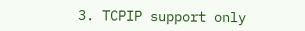3. TCPIP support only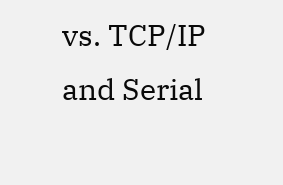vs. TCP/IP and Serial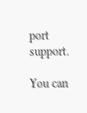port support.

You can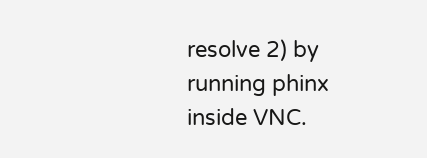resolve 2) by running phinx inside VNC.